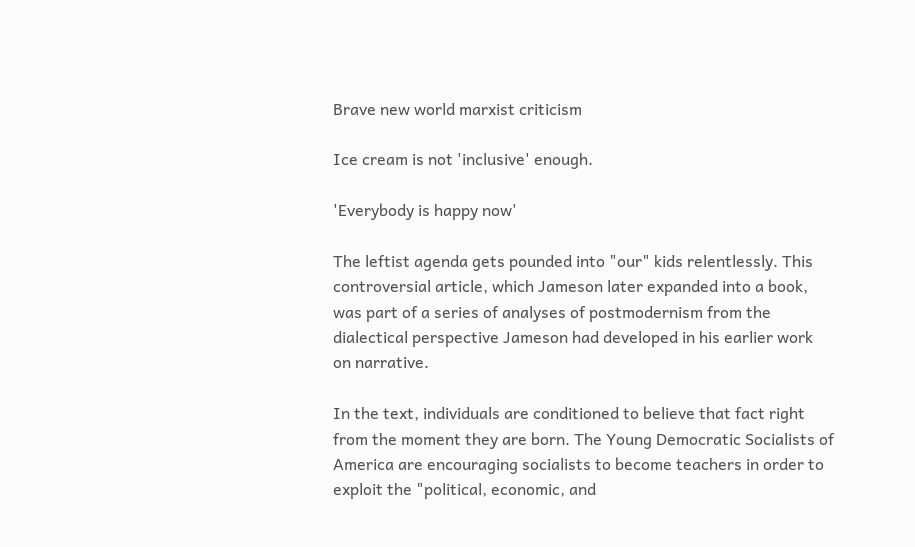Brave new world marxist criticism

Ice cream is not 'inclusive' enough.

'Everybody is happy now'

The leftist agenda gets pounded into "our" kids relentlessly. This controversial article, which Jameson later expanded into a book, was part of a series of analyses of postmodernism from the dialectical perspective Jameson had developed in his earlier work on narrative.

In the text, individuals are conditioned to believe that fact right from the moment they are born. The Young Democratic Socialists of America are encouraging socialists to become teachers in order to exploit the "political, economic, and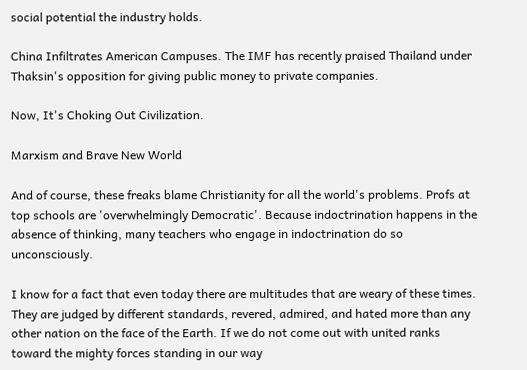social potential the industry holds.

China Infiltrates American Campuses. The IMF has recently praised Thailand under Thaksin's opposition for giving public money to private companies.

Now, It's Choking Out Civilization.

Marxism and Brave New World

And of course, these freaks blame Christianity for all the world's problems. Profs at top schools are 'overwhelmingly Democratic'. Because indoctrination happens in the absence of thinking, many teachers who engage in indoctrination do so unconsciously.

I know for a fact that even today there are multitudes that are weary of these times. They are judged by different standards, revered, admired, and hated more than any other nation on the face of the Earth. If we do not come out with united ranks toward the mighty forces standing in our way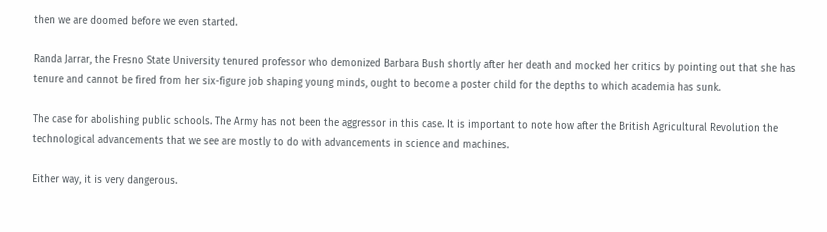then we are doomed before we even started.

Randa Jarrar, the Fresno State University tenured professor who demonized Barbara Bush shortly after her death and mocked her critics by pointing out that she has tenure and cannot be fired from her six-figure job shaping young minds, ought to become a poster child for the depths to which academia has sunk.

The case for abolishing public schools. The Army has not been the aggressor in this case. It is important to note how after the British Agricultural Revolution the technological advancements that we see are mostly to do with advancements in science and machines.

Either way, it is very dangerous.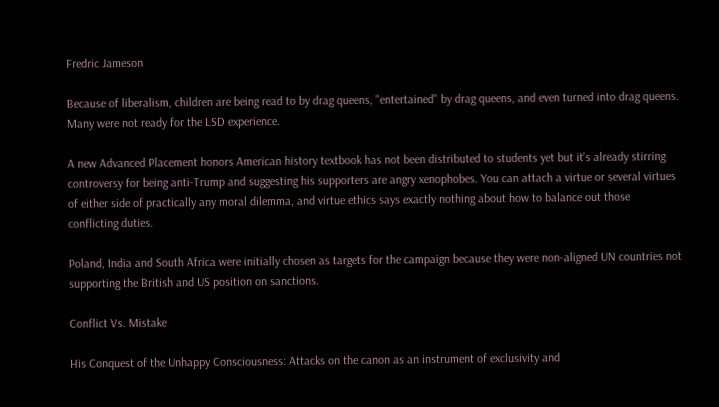Fredric Jameson

Because of liberalism, children are being read to by drag queens, "entertained" by drag queens, and even turned into drag queens. Many were not ready for the LSD experience.

A new Advanced Placement honors American history textbook has not been distributed to students yet but it's already stirring controversy for being anti-Trump and suggesting his supporters are angry xenophobes. You can attach a virtue or several virtues of either side of practically any moral dilemma, and virtue ethics says exactly nothing about how to balance out those conflicting duties.

Poland, India and South Africa were initially chosen as targets for the campaign because they were non-aligned UN countries not supporting the British and US position on sanctions.

Conflict Vs. Mistake

His Conquest of the Unhappy Consciousness: Attacks on the canon as an instrument of exclusivity and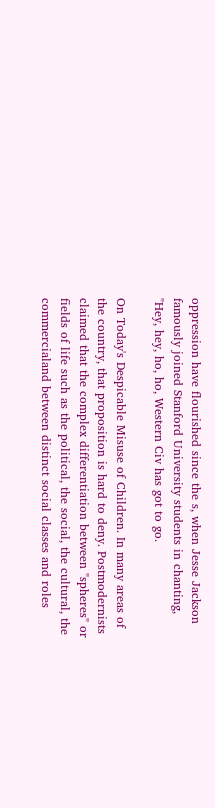oppression have flourished since the s, when Jesse Jackson famously joined Stanford University students in chanting, "Hey, hey, ho, ho, Western Civ has got to go.

On Today's Despicable Misuse of Children. In many areas of the country, that proposition is hard to deny. Postmodernists claimed that the complex differentiation between "spheres" or fields of life such as the political, the social, the cultural, the commercialand between distinct social classes and roles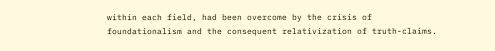within each field, had been overcome by the crisis of foundationalism and the consequent relativization of truth-claims.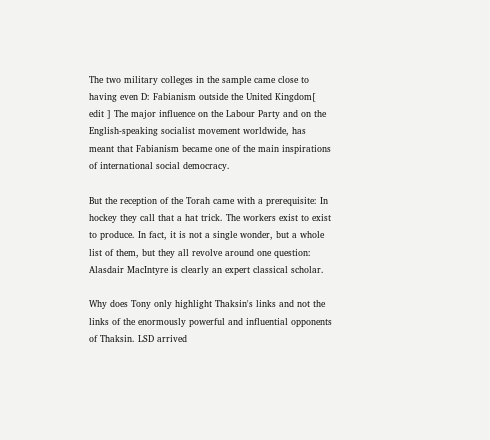The two military colleges in the sample came close to having even D: Fabianism outside the United Kingdom[ edit ] The major influence on the Labour Party and on the English-speaking socialist movement worldwide, has meant that Fabianism became one of the main inspirations of international social democracy.

But the reception of the Torah came with a prerequisite: In hockey they call that a hat trick. The workers exist to exist to produce. In fact, it is not a single wonder, but a whole list of them, but they all revolve around one question: Alasdair MacIntyre is clearly an expert classical scholar.

Why does Tony only highlight Thaksin's links and not the links of the enormously powerful and influential opponents of Thaksin. LSD arrived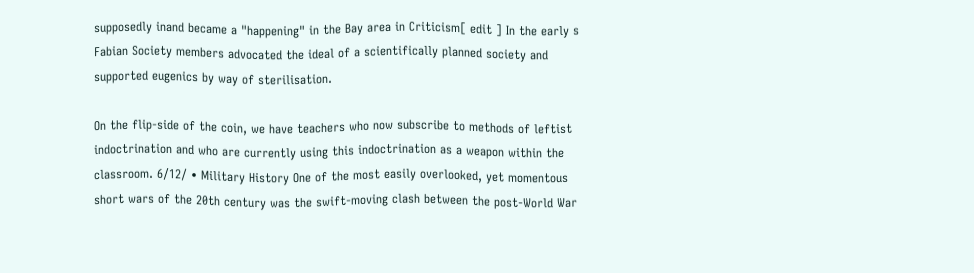supposedly inand became a "happening" in the Bay area in Criticism[ edit ] In the early s Fabian Society members advocated the ideal of a scientifically planned society and supported eugenics by way of sterilisation.

On the flip-side of the coin, we have teachers who now subscribe to methods of leftist indoctrination and who are currently using this indoctrination as a weapon within the classroom. 6/12/ • Military History One of the most easily overlooked, yet momentous short wars of the 20th century was the swift-moving clash between the post-World War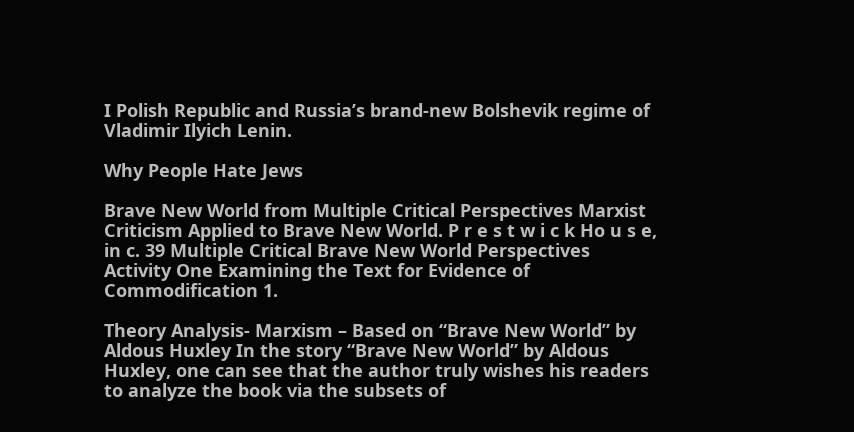I Polish Republic and Russia’s brand-new Bolshevik regime of Vladimir Ilyich Lenin.

Why People Hate Jews

Brave New World from Multiple Critical Perspectives Marxist Criticism Applied to Brave New World. P r e s t w i c k Ho u s e, in c. 39 Multiple Critical Brave New World Perspectives Activity One Examining the Text for Evidence of Commodification 1.

Theory Analysis- Marxism – Based on “Brave New World” by Aldous Huxley In the story “Brave New World” by Aldous Huxley, one can see that the author truly wishes his readers to analyze the book via the subsets of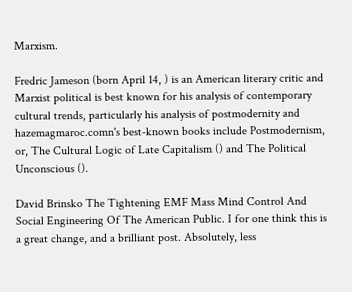Marxism.

Fredric Jameson (born April 14, ) is an American literary critic and Marxist political is best known for his analysis of contemporary cultural trends, particularly his analysis of postmodernity and hazemagmaroc.comn's best-known books include Postmodernism, or, The Cultural Logic of Late Capitalism () and The Political Unconscious ().

David Brinsko The Tightening EMF Mass Mind Control And Social Engineering Of The American Public. I for one think this is a great change, and a brilliant post. Absolutely, less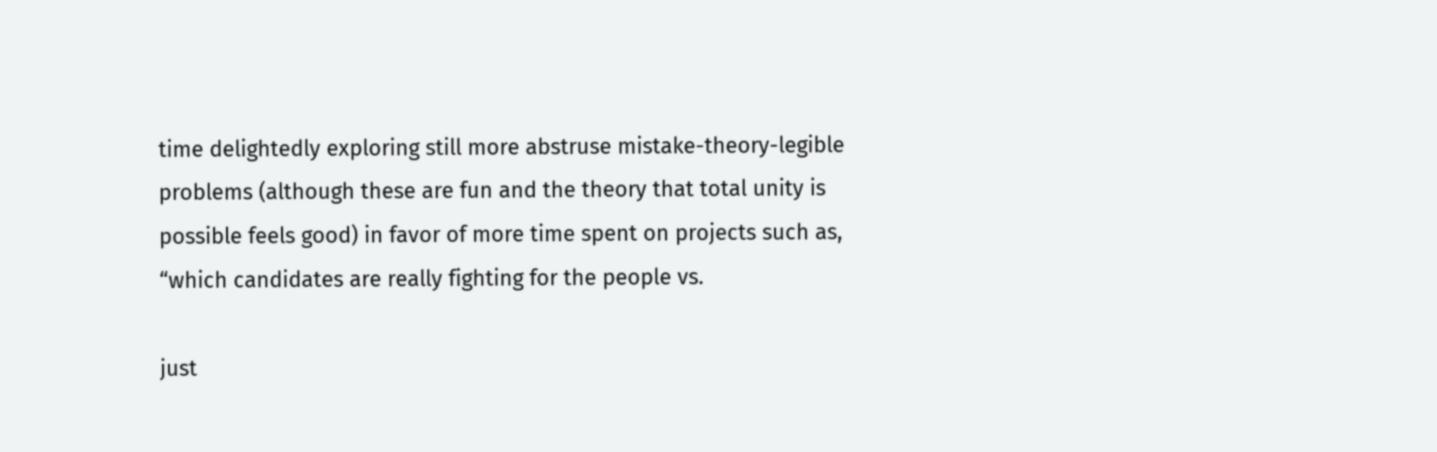time delightedly exploring still more abstruse mistake-theory-legible problems (although these are fun and the theory that total unity is possible feels good) in favor of more time spent on projects such as, “which candidates are really fighting for the people vs.

just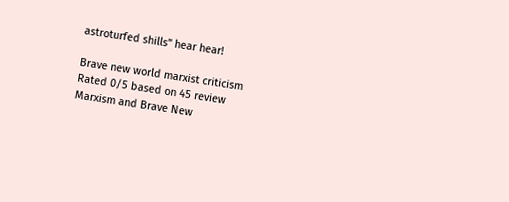astroturfed shills” hear hear!

Brave new world marxist criticism
Rated 0/5 based on 45 review
Marxism and Brave New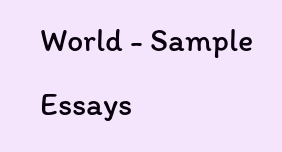World - Sample Essays